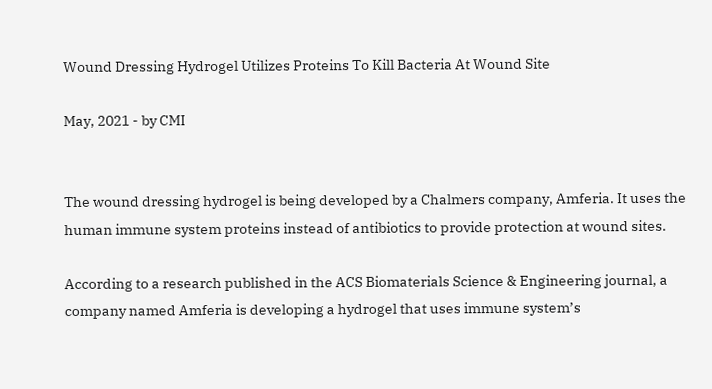Wound Dressing Hydrogel Utilizes Proteins To Kill Bacteria At Wound Site

May, 2021 - by CMI


The wound dressing hydrogel is being developed by a Chalmers company, Amferia. It uses the human immune system proteins instead of antibiotics to provide protection at wound sites.

According to a research published in the ACS Biomaterials Science & Engineering journal, a company named Amferia is developing a hydrogel that uses immune system’s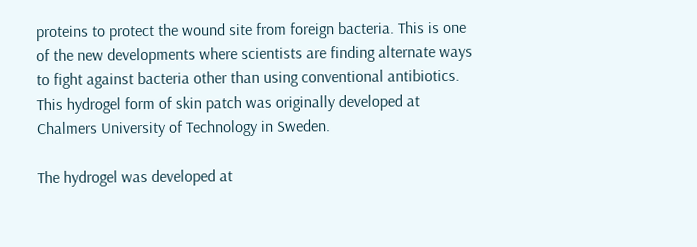proteins to protect the wound site from foreign bacteria. This is one of the new developments where scientists are finding alternate ways to fight against bacteria other than using conventional antibiotics. This hydrogel form of skin patch was originally developed at Chalmers University of Technology in Sweden.

The hydrogel was developed at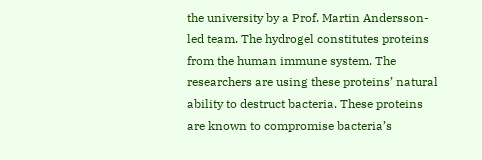the university by a Prof. Martin Andersson-led team. The hydrogel constitutes proteins from the human immune system. The researchers are using these proteins’ natural ability to destruct bacteria. These proteins are known to compromise bacteria’s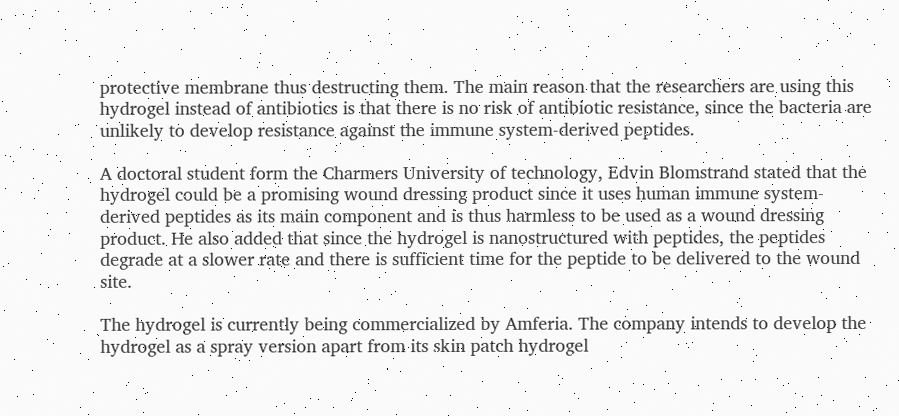protective membrane thus destructing them. The main reason that the researchers are using this hydrogel instead of antibiotics is that there is no risk of antibiotic resistance, since the bacteria are unlikely to develop resistance against the immune system-derived peptides.

A doctoral student form the Charmers University of technology, Edvin Blomstrand stated that the hydrogel could be a promising wound dressing product since it uses human immune system-derived peptides as its main component and is thus harmless to be used as a wound dressing product. He also added that since the hydrogel is nanostructured with peptides, the peptides degrade at a slower rate and there is sufficient time for the peptide to be delivered to the wound site.

The hydrogel is currently being commercialized by Amferia. The company intends to develop the hydrogel as a spray version apart from its skin patch hydrogel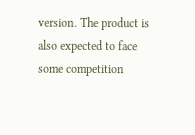version. The product is also expected to face some competition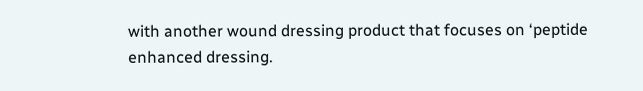with another wound dressing product that focuses on ‘peptide enhanced dressing.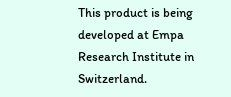This product is being developed at Empa Research Institute in Switzerland.